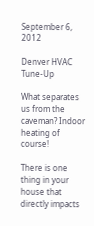September 6, 2012

Denver HVAC Tune-Up

What separates us from the caveman? Indoor heating of course!

There is one thing in your house that directly impacts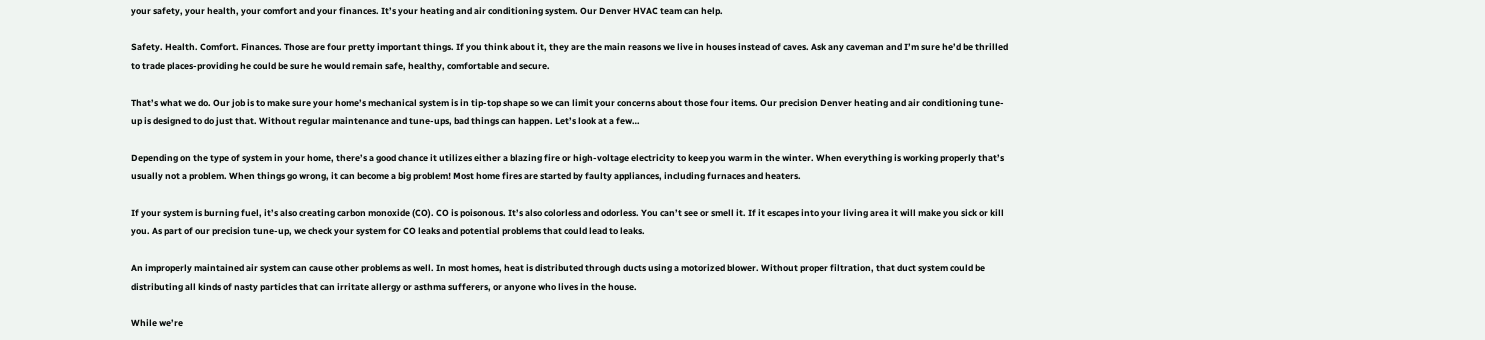your safety, your health, your comfort and your finances. It’s your heating and air conditioning system. Our Denver HVAC team can help.

Safety. Health. Comfort. Finances. Those are four pretty important things. If you think about it, they are the main reasons we live in houses instead of caves. Ask any caveman and I’m sure he’d be thrilled to trade places-providing he could be sure he would remain safe, healthy, comfortable and secure.

That’s what we do. Our job is to make sure your home’s mechanical system is in tip-top shape so we can limit your concerns about those four items. Our precision Denver heating and air conditioning tune-up is designed to do just that. Without regular maintenance and tune-ups, bad things can happen. Let’s look at a few…

Depending on the type of system in your home, there’s a good chance it utilizes either a blazing fire or high-voltage electricity to keep you warm in the winter. When everything is working properly that’s usually not a problem. When things go wrong, it can become a big problem! Most home fires are started by faulty appliances, including furnaces and heaters.

If your system is burning fuel, it’s also creating carbon monoxide (CO). CO is poisonous. It’s also colorless and odorless. You can’t see or smell it. If it escapes into your living area it will make you sick or kill you. As part of our precision tune-up, we check your system for CO leaks and potential problems that could lead to leaks.

An improperly maintained air system can cause other problems as well. In most homes, heat is distributed through ducts using a motorized blower. Without proper filtration, that duct system could be distributing all kinds of nasty particles that can irritate allergy or asthma sufferers, or anyone who lives in the house.

While we’re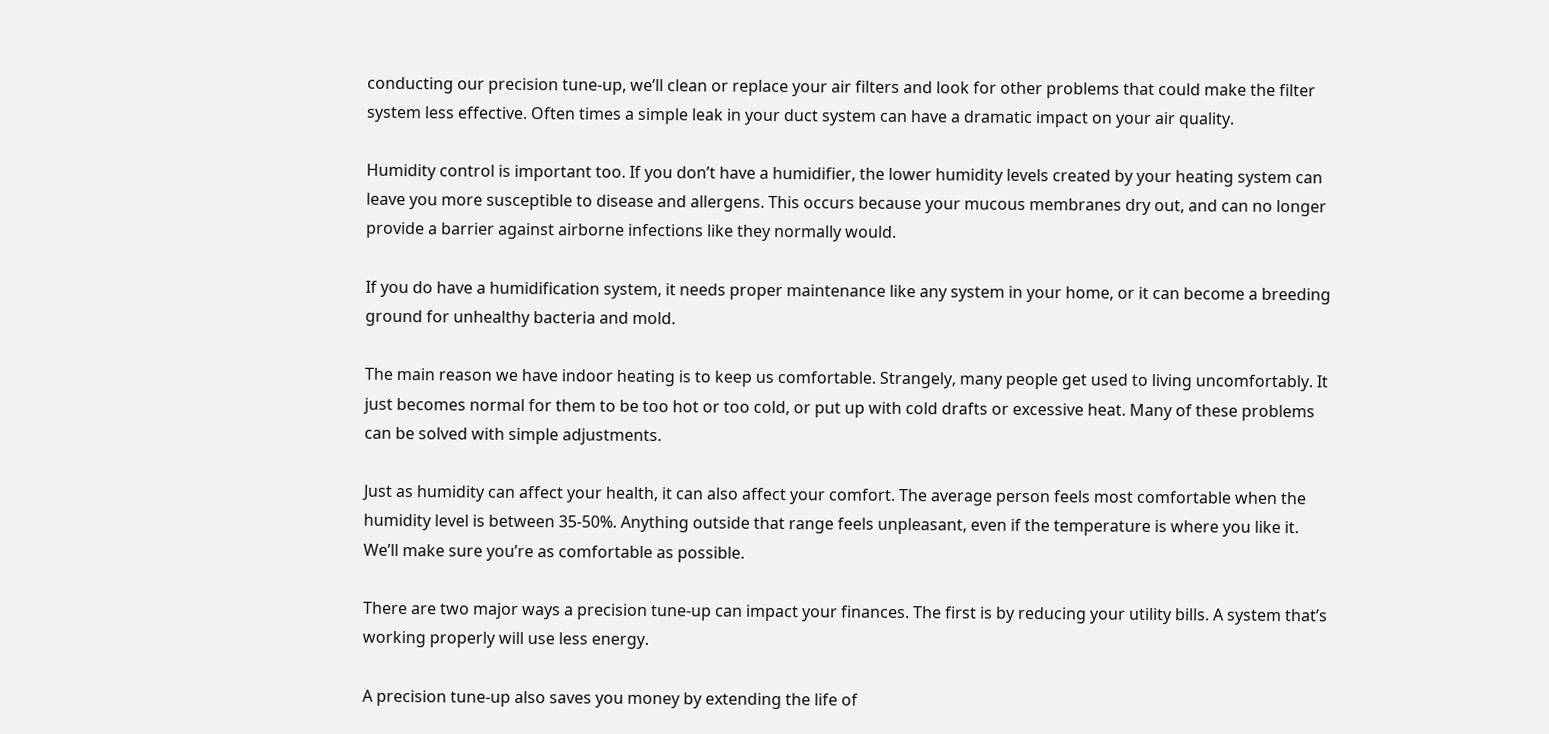conducting our precision tune-up, we’ll clean or replace your air filters and look for other problems that could make the filter system less effective. Often times a simple leak in your duct system can have a dramatic impact on your air quality.

Humidity control is important too. If you don’t have a humidifier, the lower humidity levels created by your heating system can leave you more susceptible to disease and allergens. This occurs because your mucous membranes dry out, and can no longer provide a barrier against airborne infections like they normally would.

If you do have a humidification system, it needs proper maintenance like any system in your home, or it can become a breeding ground for unhealthy bacteria and mold.

The main reason we have indoor heating is to keep us comfortable. Strangely, many people get used to living uncomfortably. It just becomes normal for them to be too hot or too cold, or put up with cold drafts or excessive heat. Many of these problems can be solved with simple adjustments.

Just as humidity can affect your health, it can also affect your comfort. The average person feels most comfortable when the humidity level is between 35-50%. Anything outside that range feels unpleasant, even if the temperature is where you like it. We’ll make sure you’re as comfortable as possible.

There are two major ways a precision tune-up can impact your finances. The first is by reducing your utility bills. A system that’s working properly will use less energy.

A precision tune-up also saves you money by extending the life of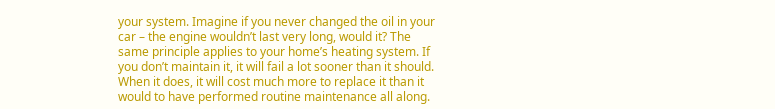your system. Imagine if you never changed the oil in your car – the engine wouldn’t last very long, would it? The same principle applies to your home’s heating system. If you don’t maintain it, it will fail a lot sooner than it should. When it does, it will cost much more to replace it than it would to have performed routine maintenance all along.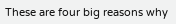These are four big reasons why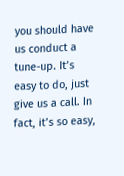you should have us conduct a tune-up. It’s easy to do, just give us a call. In fact, it’s so easy,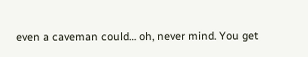even a caveman could… oh, never mind. You get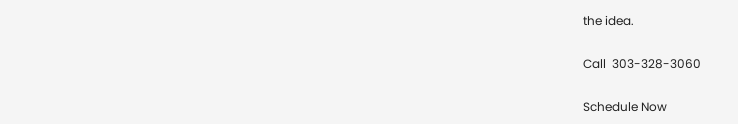the idea.

Call  303-328-3060

Schedule Now